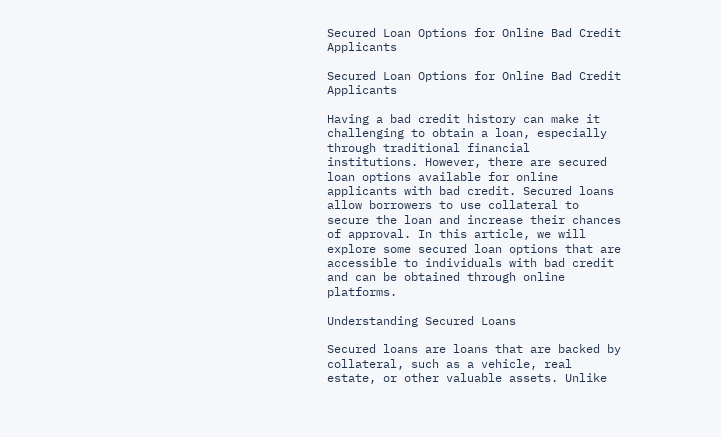Secured Loan Options for Online Bad Credit Applicants

Secured Loan Options for Online Bad Credit Applicants

Having a bad credit history can make it challenging to obtain a loan, especially through traditional financial institutions. However, there are secured loan options available for online applicants with bad credit. Secured loans allow borrowers to use collateral to secure the loan and increase their chances of approval. In this article, we will explore some secured loan options that are accessible to individuals with bad credit and can be obtained through online platforms.

Understanding Secured Loans

Secured loans are loans that are backed by collateral, such as a vehicle, real estate, or other valuable assets. Unlike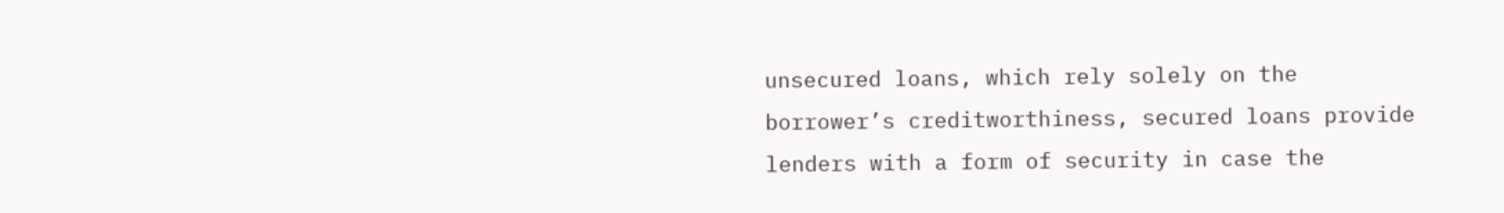unsecured loans, which rely solely on the borrower’s creditworthiness, secured loans provide lenders with a form of security in case the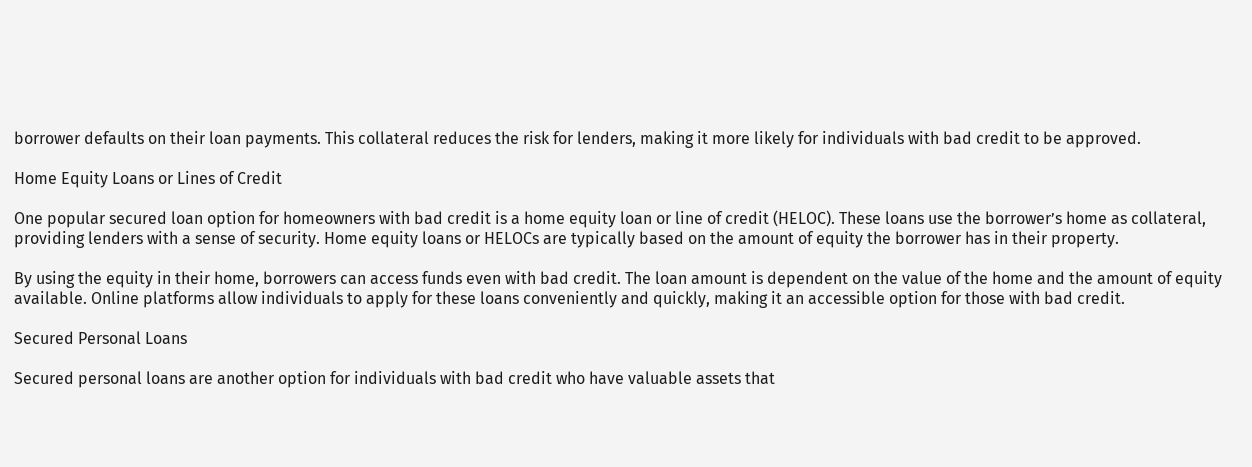borrower defaults on their loan payments. This collateral reduces the risk for lenders, making it more likely for individuals with bad credit to be approved.

Home Equity Loans or Lines of Credit

One popular secured loan option for homeowners with bad credit is a home equity loan or line of credit (HELOC). These loans use the borrower’s home as collateral, providing lenders with a sense of security. Home equity loans or HELOCs are typically based on the amount of equity the borrower has in their property.

By using the equity in their home, borrowers can access funds even with bad credit. The loan amount is dependent on the value of the home and the amount of equity available. Online platforms allow individuals to apply for these loans conveniently and quickly, making it an accessible option for those with bad credit.

Secured Personal Loans

Secured personal loans are another option for individuals with bad credit who have valuable assets that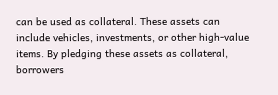can be used as collateral. These assets can include vehicles, investments, or other high-value items. By pledging these assets as collateral, borrowers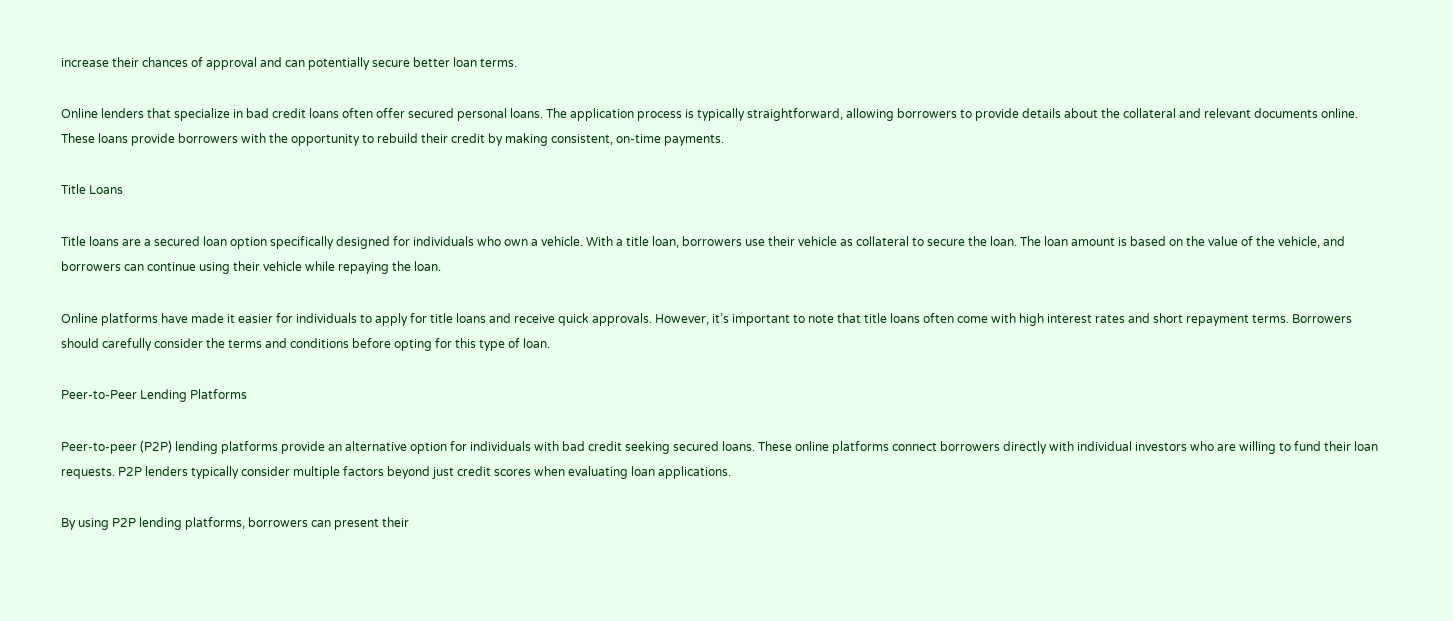increase their chances of approval and can potentially secure better loan terms.

Online lenders that specialize in bad credit loans often offer secured personal loans. The application process is typically straightforward, allowing borrowers to provide details about the collateral and relevant documents online. These loans provide borrowers with the opportunity to rebuild their credit by making consistent, on-time payments.

Title Loans

Title loans are a secured loan option specifically designed for individuals who own a vehicle. With a title loan, borrowers use their vehicle as collateral to secure the loan. The loan amount is based on the value of the vehicle, and borrowers can continue using their vehicle while repaying the loan.

Online platforms have made it easier for individuals to apply for title loans and receive quick approvals. However, it’s important to note that title loans often come with high interest rates and short repayment terms. Borrowers should carefully consider the terms and conditions before opting for this type of loan.

Peer-to-Peer Lending Platforms

Peer-to-peer (P2P) lending platforms provide an alternative option for individuals with bad credit seeking secured loans. These online platforms connect borrowers directly with individual investors who are willing to fund their loan requests. P2P lenders typically consider multiple factors beyond just credit scores when evaluating loan applications.

By using P2P lending platforms, borrowers can present their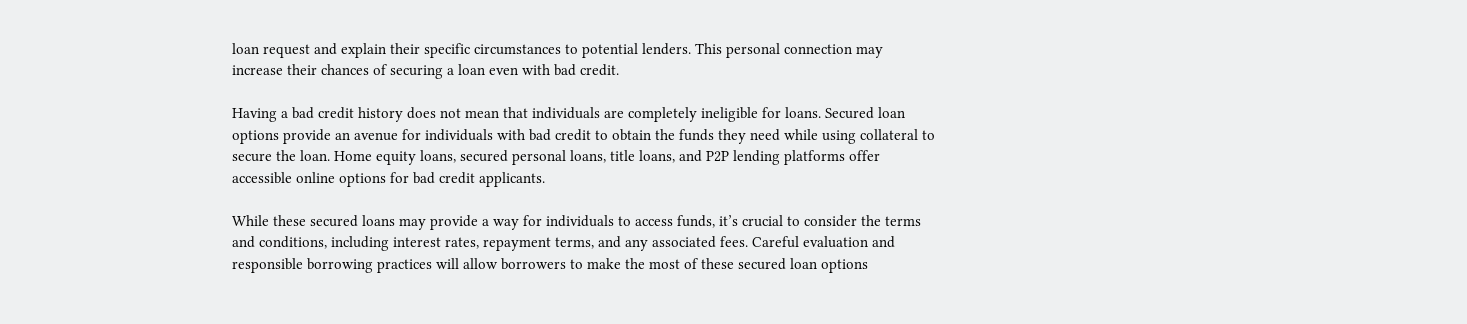loan request and explain their specific circumstances to potential lenders. This personal connection may increase their chances of securing a loan even with bad credit.

Having a bad credit history does not mean that individuals are completely ineligible for loans. Secured loan options provide an avenue for individuals with bad credit to obtain the funds they need while using collateral to secure the loan. Home equity loans, secured personal loans, title loans, and P2P lending platforms offer accessible online options for bad credit applicants.

While these secured loans may provide a way for individuals to access funds, it’s crucial to consider the terms and conditions, including interest rates, repayment terms, and any associated fees. Careful evaluation and responsible borrowing practices will allow borrowers to make the most of these secured loan options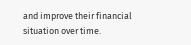and improve their financial situation over time.